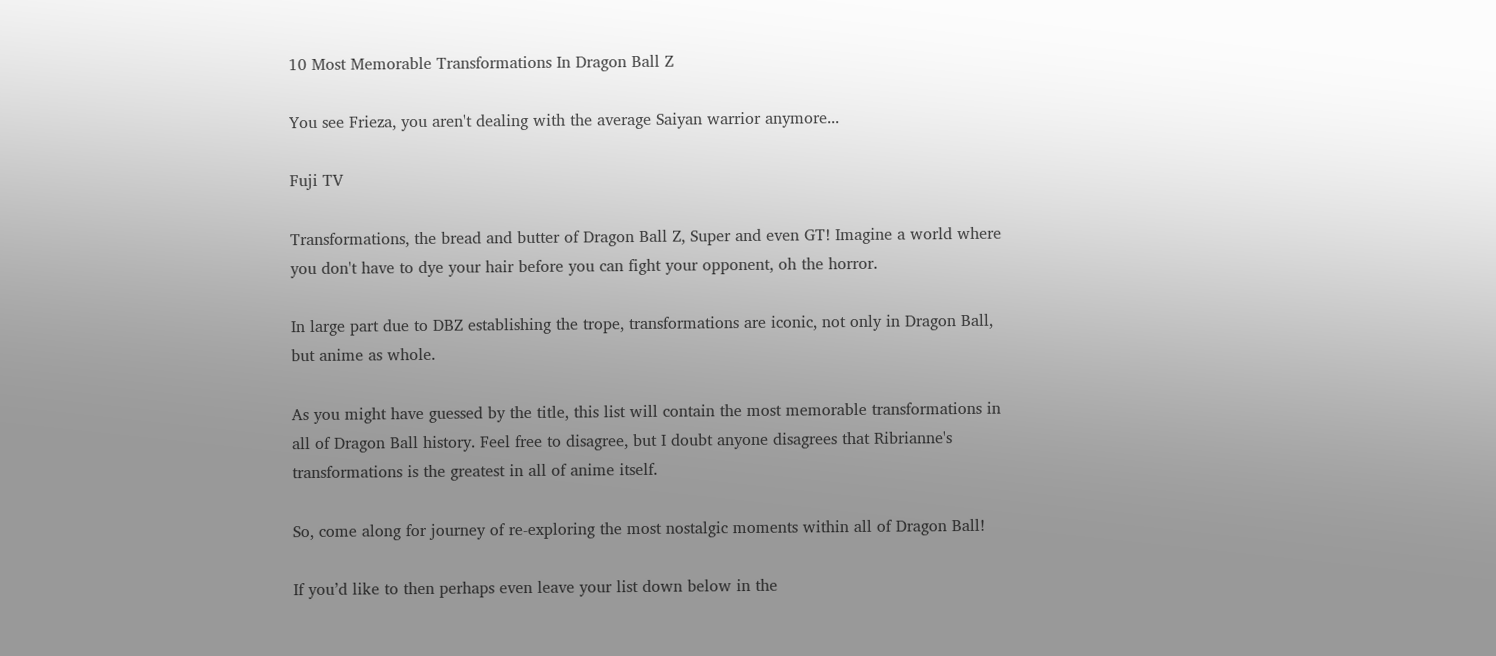10 Most Memorable Transformations In Dragon Ball Z

You see Frieza, you aren't dealing with the average Saiyan warrior anymore...

Fuji TV

Transformations, the bread and butter of Dragon Ball Z, Super and even GT! Imagine a world where you don't have to dye your hair before you can fight your opponent, oh the horror.

In large part due to DBZ establishing the trope, transformations are iconic, not only in Dragon Ball, but anime as whole.

As you might have guessed by the title, this list will contain the most memorable transformations in all of Dragon Ball history. Feel free to disagree, but I doubt anyone disagrees that Ribrianne's transformations is the greatest in all of anime itself.

So, come along for journey of re-exploring the most nostalgic moments within all of Dragon Ball!

If you’d like to then perhaps even leave your list down below in the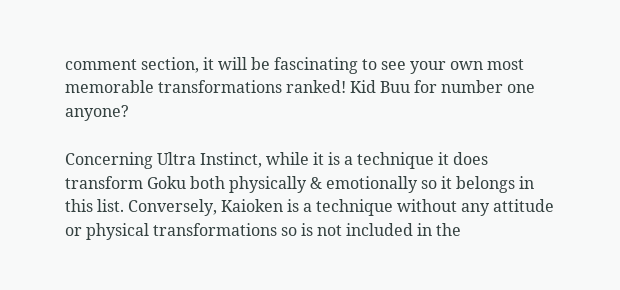comment section, it will be fascinating to see your own most memorable transformations ranked! Kid Buu for number one anyone?

Concerning Ultra Instinct, while it is a technique it does transform Goku both physically & emotionally so it belongs in this list. Conversely, Kaioken is a technique without any attitude or physical transformations so is not included in the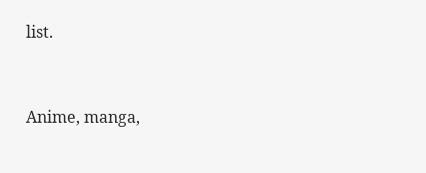list.


Anime, manga,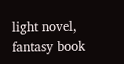light novel, fantasy book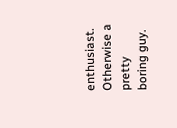enthusiast. Otherwise a pretty boring guy.